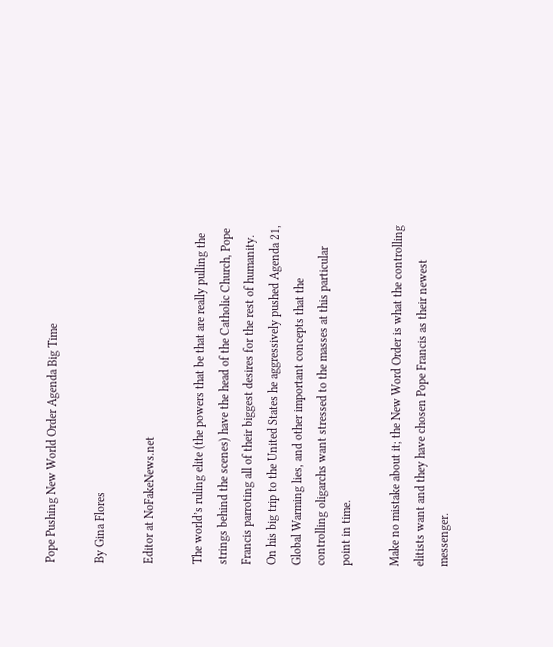Pope Pushing New World Order Agenda Big Time

By Gina Flores

Editor at NoFakeNews.net

The world’s ruling elite (the powers that be that are really pulling the strings behind the scenes) have the head of the Catholic Church, Pope Francis parroting all of their biggest desires for the rest of humanity. On his big trip to the United States he aggressively pushed Agenda 21, Global Warming lies, and other important concepts that the controlling oligarchs want stressed to the masses at this particular point in time.

Make no mistake about it; the New Word Order is what the controlling elitists want and they have chosen Pope Francis as their newest messenger.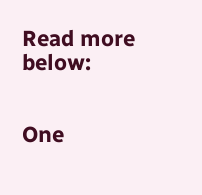Read more below:


One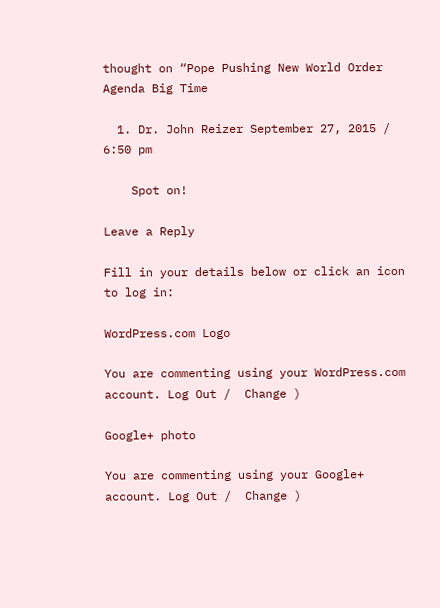thought on “Pope Pushing New World Order Agenda Big Time

  1. Dr. John Reizer September 27, 2015 / 6:50 pm

    Spot on!

Leave a Reply

Fill in your details below or click an icon to log in:

WordPress.com Logo

You are commenting using your WordPress.com account. Log Out /  Change )

Google+ photo

You are commenting using your Google+ account. Log Out /  Change )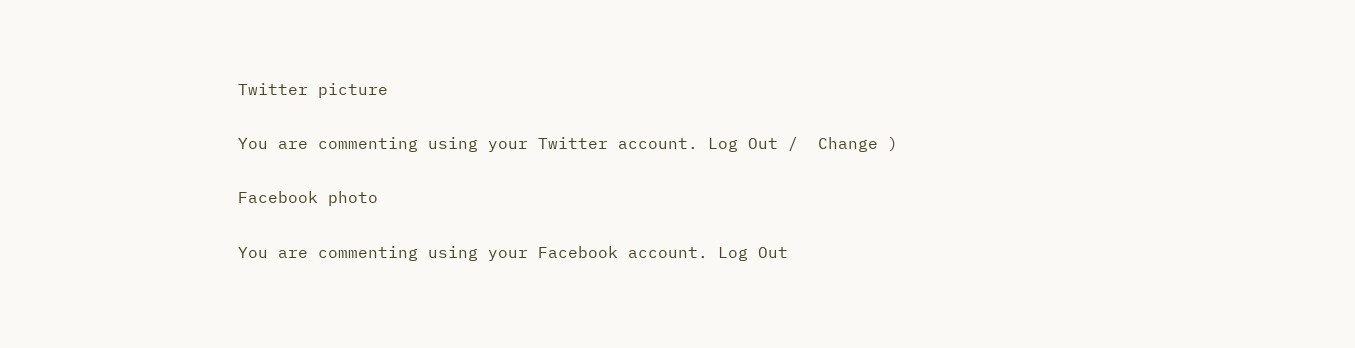Twitter picture

You are commenting using your Twitter account. Log Out /  Change )

Facebook photo

You are commenting using your Facebook account. Log Out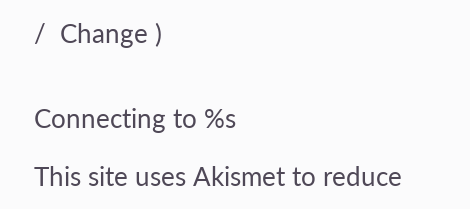/  Change )


Connecting to %s

This site uses Akismet to reduce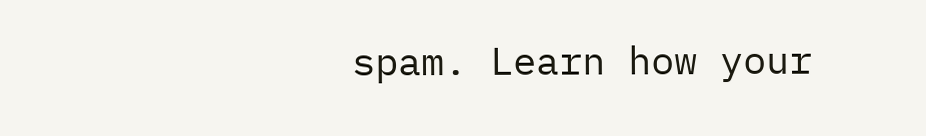spam. Learn how your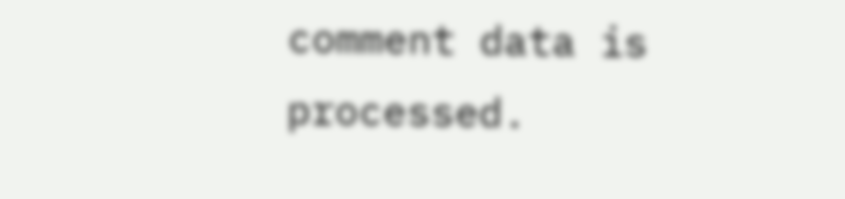comment data is processed.